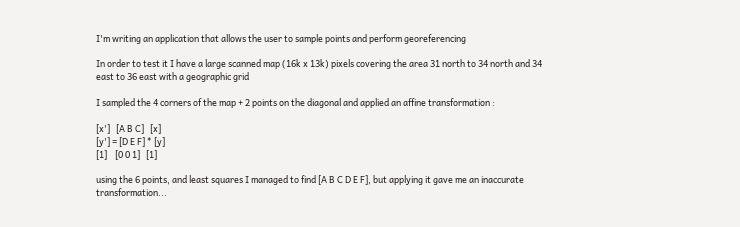I'm writing an application that allows the user to sample points and perform georeferencing

In order to test it I have a large scanned map (16k x 13k) pixels covering the area 31 north to 34 north and 34 east to 36 east with a geographic grid

I sampled the 4 corners of the map + 2 points on the diagonal and applied an affine transformation :

[x']   [A B C]   [x]
[y'] = [D E F] * [y]
[1]    [0 0 1]   [1]

using the 6 points, and least squares I managed to find [A B C D E F], but applying it gave me an inaccurate transformation...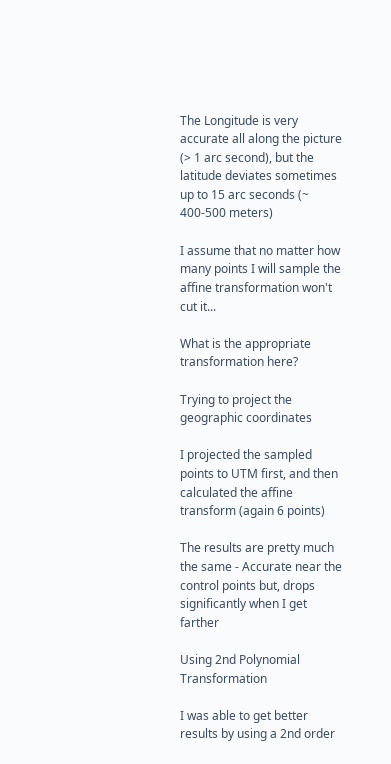The Longitude is very accurate all along the picture (> 1 arc second), but the latitude deviates sometimes up to 15 arc seconds (~ 400-500 meters)

I assume that no matter how many points I will sample the affine transformation won't cut it...

What is the appropriate transformation here?

Trying to project the geographic coordinates

I projected the sampled points to UTM first, and then calculated the affine transform (again 6 points)

The results are pretty much the same - Accurate near the control points but, drops significantly when I get farther

Using 2nd Polynomial Transformation

I was able to get better results by using a 2nd order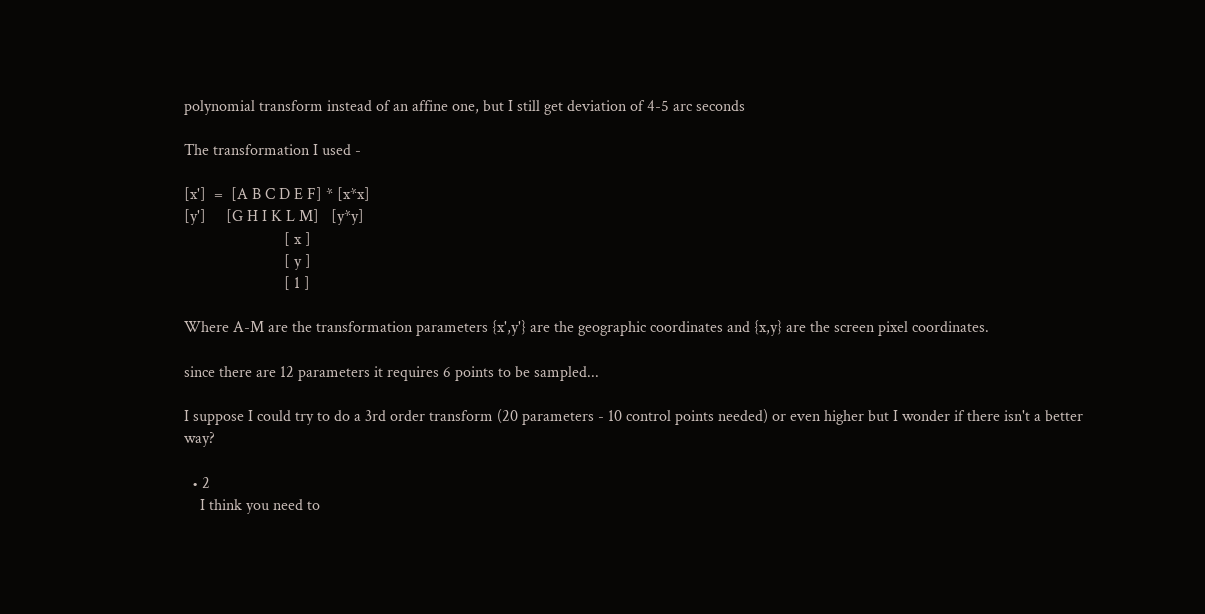polynomial transform instead of an affine one, but I still get deviation of 4-5 arc seconds

The transformation I used -

[x']  =  [A B C D E F] * [x*x]
[y']     [G H I K L M]   [y*y]
                         [ x ]
                         [ y ]
                         [ 1 ]

Where A-M are the transformation parameters {x',y'} are the geographic coordinates and {x,y} are the screen pixel coordinates.

since there are 12 parameters it requires 6 points to be sampled...

I suppose I could try to do a 3rd order transform (20 parameters - 10 control points needed) or even higher but I wonder if there isn't a better way?

  • 2
    I think you need to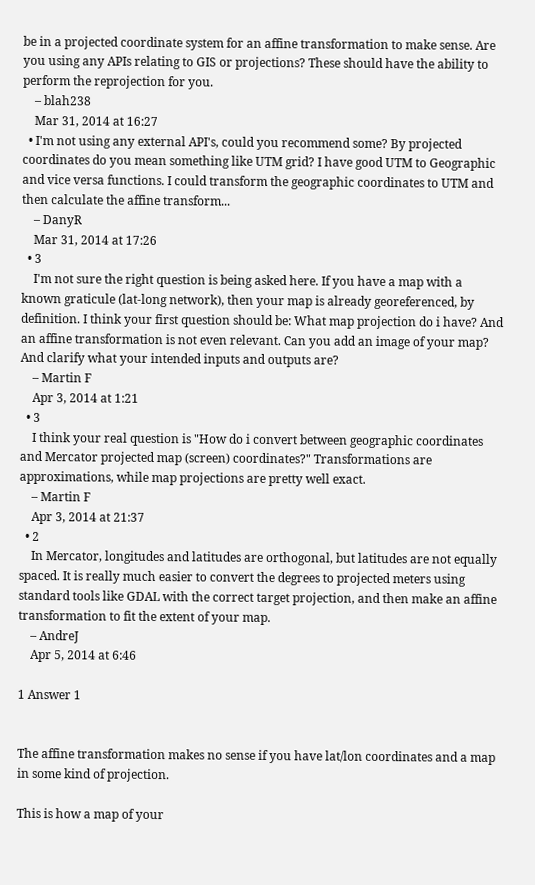be in a projected coordinate system for an affine transformation to make sense. Are you using any APIs relating to GIS or projections? These should have the ability to perform the reprojection for you.
    – blah238
    Mar 31, 2014 at 16:27
  • I'm not using any external API's, could you recommend some? By projected coordinates do you mean something like UTM grid? I have good UTM to Geographic and vice versa functions. I could transform the geographic coordinates to UTM and then calculate the affine transform...
    – DanyR
    Mar 31, 2014 at 17:26
  • 3
    I'm not sure the right question is being asked here. If you have a map with a known graticule (lat-long network), then your map is already georeferenced, by definition. I think your first question should be: What map projection do i have? And an affine transformation is not even relevant. Can you add an image of your map? And clarify what your intended inputs and outputs are?
    – Martin F
    Apr 3, 2014 at 1:21
  • 3
    I think your real question is "How do i convert between geographic coordinates and Mercator projected map (screen) coordinates?" Transformations are approximations, while map projections are pretty well exact.
    – Martin F
    Apr 3, 2014 at 21:37
  • 2
    In Mercator, longitudes and latitudes are orthogonal, but latitudes are not equally spaced. It is really much easier to convert the degrees to projected meters using standard tools like GDAL with the correct target projection, and then make an affine transformation to fit the extent of your map.
    – AndreJ
    Apr 5, 2014 at 6:46

1 Answer 1


The affine transformation makes no sense if you have lat/lon coordinates and a map in some kind of projection.

This is how a map of your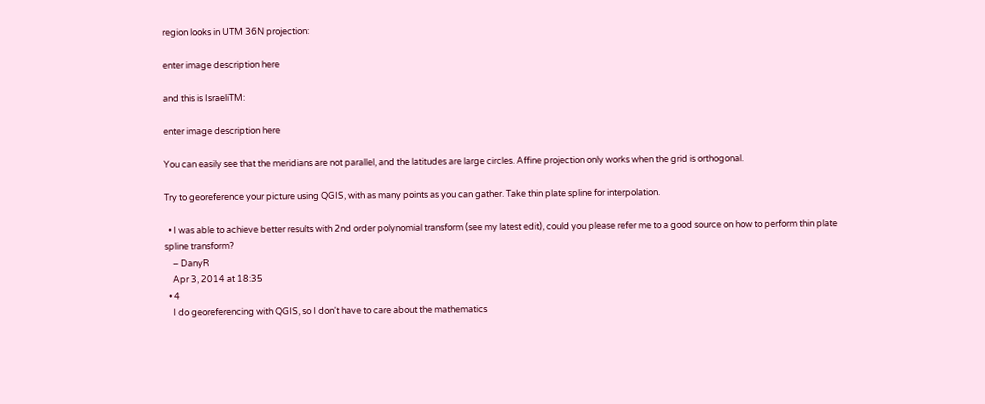region looks in UTM 36N projection:

enter image description here

and this is IsraeliTM:

enter image description here

You can easily see that the meridians are not parallel, and the latitudes are large circles. Affine projection only works when the grid is orthogonal.

Try to georeference your picture using QGIS, with as many points as you can gather. Take thin plate spline for interpolation.

  • I was able to achieve better results with 2nd order polynomial transform (see my latest edit), could you please refer me to a good source on how to perform thin plate spline transform?
    – DanyR
    Apr 3, 2014 at 18:35
  • 4
    I do georeferencing with QGIS, so I don't have to care about the mathematics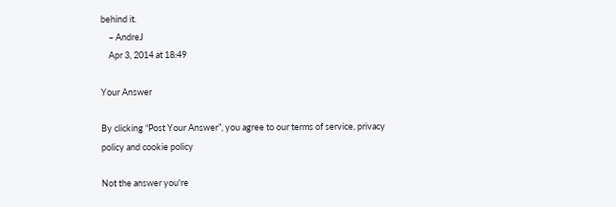behind it.
    – AndreJ
    Apr 3, 2014 at 18:49

Your Answer

By clicking “Post Your Answer”, you agree to our terms of service, privacy policy and cookie policy

Not the answer you're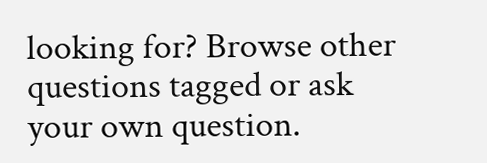looking for? Browse other questions tagged or ask your own question.